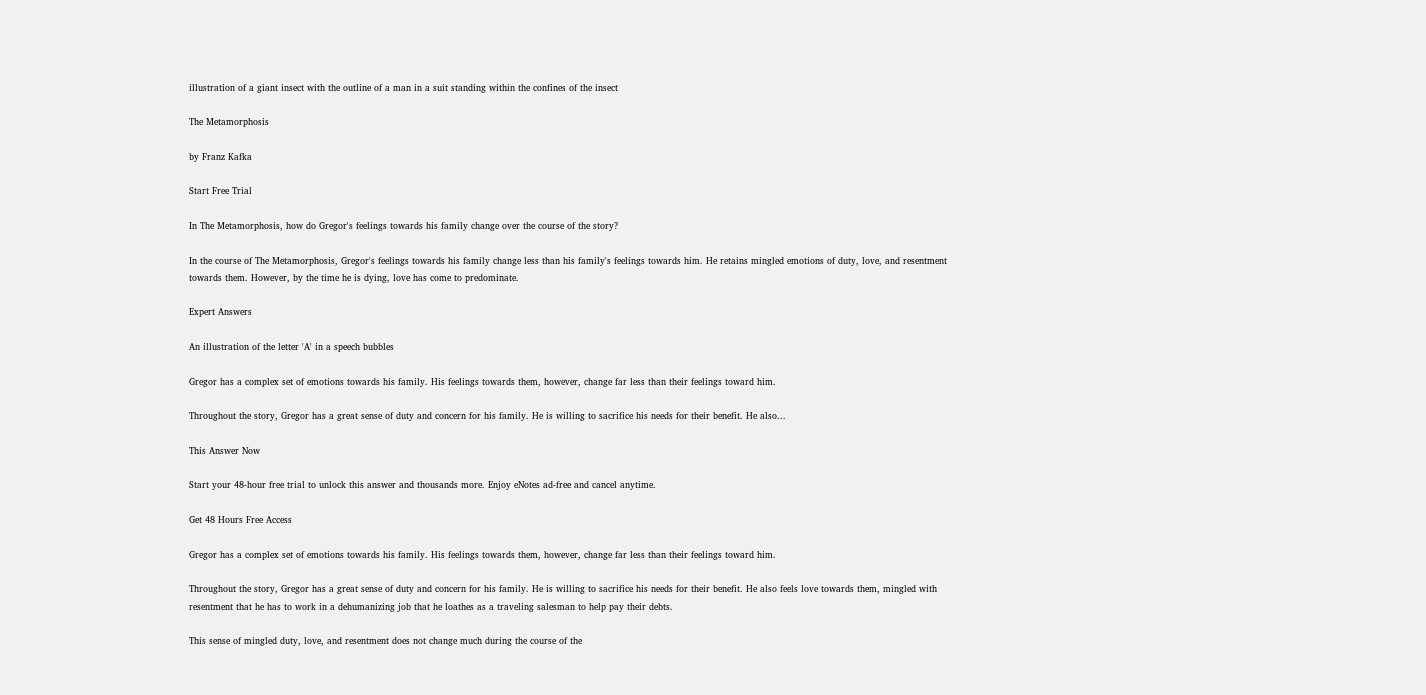illustration of a giant insect with the outline of a man in a suit standing within the confines of the insect

The Metamorphosis

by Franz Kafka

Start Free Trial

In The Metamorphosis, how do Gregor's feelings towards his family change over the course of the story?

In the course of The Metamorphosis, Gregor's feelings towards his family change less than his family's feelings towards him. He retains mingled emotions of duty, love, and resentment towards them. However, by the time he is dying, love has come to predominate.

Expert Answers

An illustration of the letter 'A' in a speech bubbles

Gregor has a complex set of emotions towards his family. His feelings towards them, however, change far less than their feelings toward him.

Throughout the story, Gregor has a great sense of duty and concern for his family. He is willing to sacrifice his needs for their benefit. He also...

This Answer Now

Start your 48-hour free trial to unlock this answer and thousands more. Enjoy eNotes ad-free and cancel anytime.

Get 48 Hours Free Access

Gregor has a complex set of emotions towards his family. His feelings towards them, however, change far less than their feelings toward him.

Throughout the story, Gregor has a great sense of duty and concern for his family. He is willing to sacrifice his needs for their benefit. He also feels love towards them, mingled with resentment that he has to work in a dehumanizing job that he loathes as a traveling salesman to help pay their debts.

This sense of mingled duty, love, and resentment does not change much during the course of the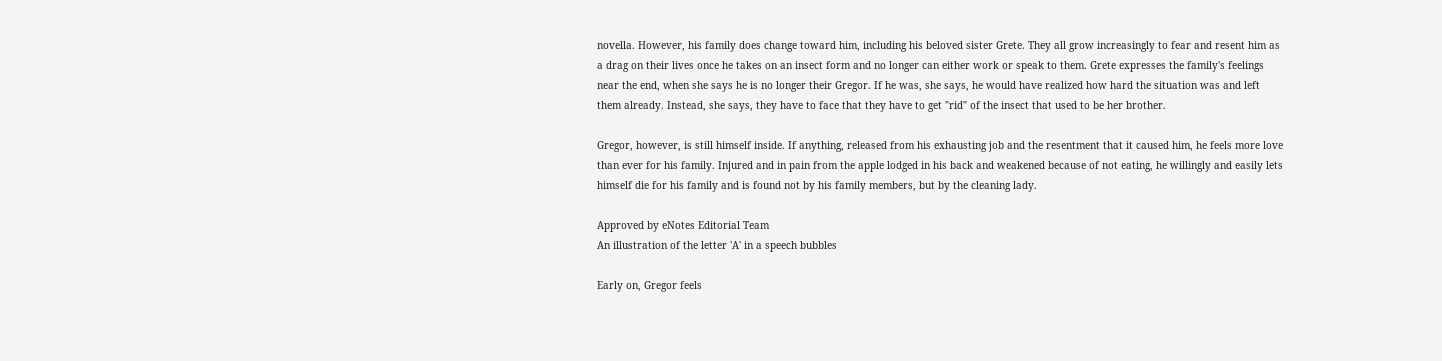novella. However, his family does change toward him, including his beloved sister Grete. They all grow increasingly to fear and resent him as a drag on their lives once he takes on an insect form and no longer can either work or speak to them. Grete expresses the family's feelings near the end, when she says he is no longer their Gregor. If he was, she says, he would have realized how hard the situation was and left them already. Instead, she says, they have to face that they have to get "rid" of the insect that used to be her brother.

Gregor, however, is still himself inside. If anything, released from his exhausting job and the resentment that it caused him, he feels more love than ever for his family. Injured and in pain from the apple lodged in his back and weakened because of not eating, he willingly and easily lets himself die for his family and is found not by his family members, but by the cleaning lady.

Approved by eNotes Editorial Team
An illustration of the letter 'A' in a speech bubbles

Early on, Gregor feels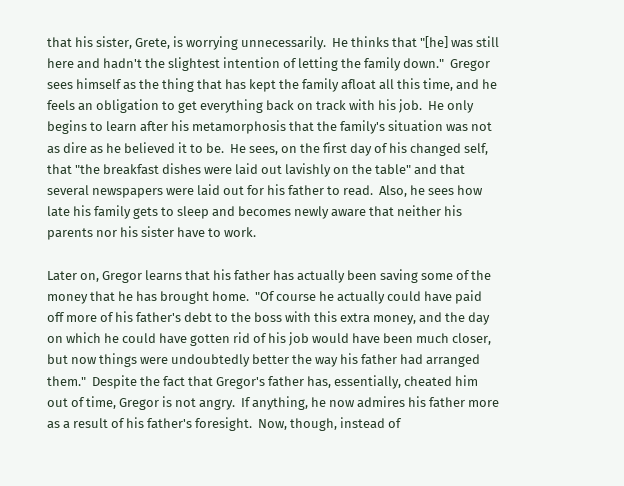that his sister, Grete, is worrying unnecessarily.  He thinks that "[he] was still here and hadn't the slightest intention of letting the family down."  Gregor sees himself as the thing that has kept the family afloat all this time, and he feels an obligation to get everything back on track with his job.  He only begins to learn after his metamorphosis that the family's situation was not as dire as he believed it to be.  He sees, on the first day of his changed self, that "the breakfast dishes were laid out lavishly on the table" and that several newspapers were laid out for his father to read.  Also, he sees how late his family gets to sleep and becomes newly aware that neither his parents nor his sister have to work.

Later on, Gregor learns that his father has actually been saving some of the money that he has brought home.  "Of course he actually could have paid off more of his father's debt to the boss with this extra money, and the day on which he could have gotten rid of his job would have been much closer, but now things were undoubtedly better the way his father had arranged them."  Despite the fact that Gregor's father has, essentially, cheated him out of time, Gregor is not angry.  If anything, he now admires his father more as a result of his father's foresight.  Now, though, instead of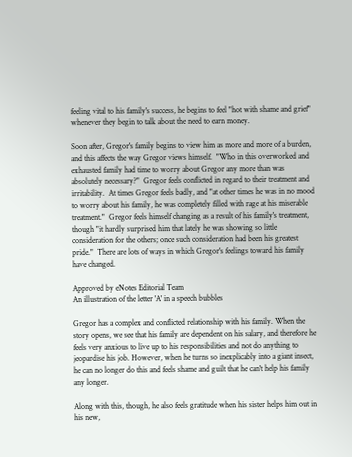feeling vital to his family's success, he begins to feel "hot with shame and grief" whenever they begin to talk about the need to earn money.

Soon after, Gregor's family begins to view him as more and more of a burden, and this affects the way Gregor views himself.  "Who in this overworked and exhausted family had time to worry about Gregor any more than was absolutely necessary?"  Gregor feels conflicted in regard to their treatment and irritability.  At times Gregor feels badly, and "at other times he was in no mood to worry about his family, he was completely filled with rage at his miserable treatment."  Gregor feels himself changing as a result of his family's treatment, though "it hardly surprised him that lately he was showing so little consideration for the others; once such consideration had been his greatest pride."  There are lots of ways in which Gregor's feelings toward his family have changed.

Approved by eNotes Editorial Team
An illustration of the letter 'A' in a speech bubbles

Gregor has a complex and conflicted relationship with his family. When the story opens, we see that his family are dependent on his salary, and therefore he feels very anxious to live up to his responsibilities and not do anything to jeopardise his job. However, when he turns so inexplicably into a giant insect, he can no longer do this and feels shame and guilt that he can't help his family any longer.

Along with this, though, he also feels gratitude when his sister helps him out in his new,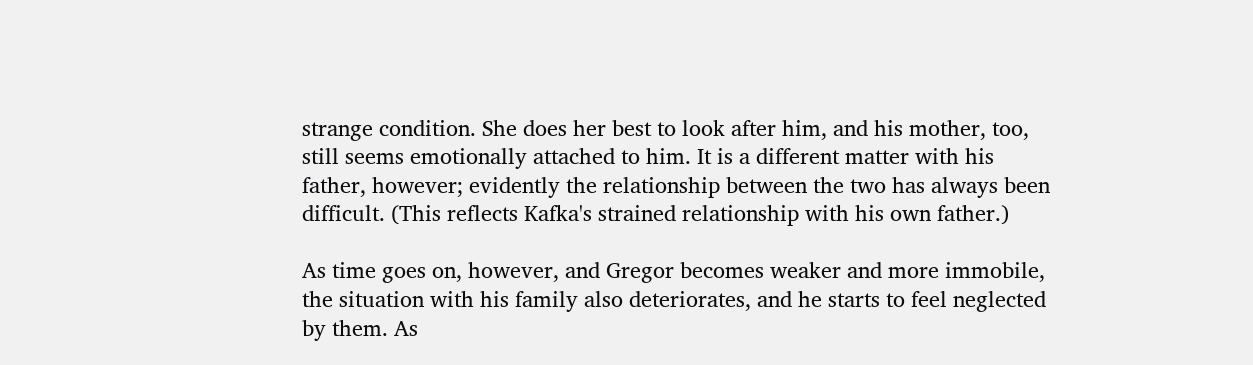strange condition. She does her best to look after him, and his mother, too, still seems emotionally attached to him. It is a different matter with his father, however; evidently the relationship between the two has always been difficult. (This reflects Kafka's strained relationship with his own father.)

As time goes on, however, and Gregor becomes weaker and more immobile, the situation with his family also deteriorates, and he starts to feel neglected by them. As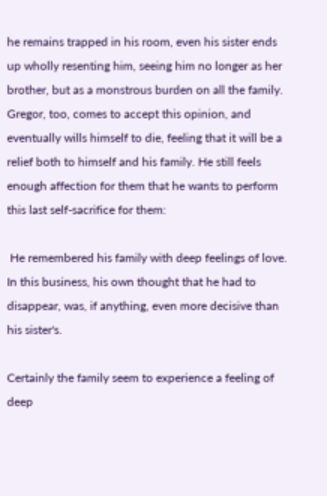he remains trapped in his room, even his sister ends up wholly resenting him, seeing him no longer as her brother, but as a monstrous burden on all the family. Gregor, too, comes to accept this opinion, and eventually wills himself to die, feeling that it will be a relief both to himself and his family. He still feels enough affection for them that he wants to perform this last self-sacrifice for them:

 He remembered his family with deep feelings of love. In this business, his own thought that he had to disappear, was, if anything, even more decisive than his sister's.

Certainly the family seem to experience a feeling of deep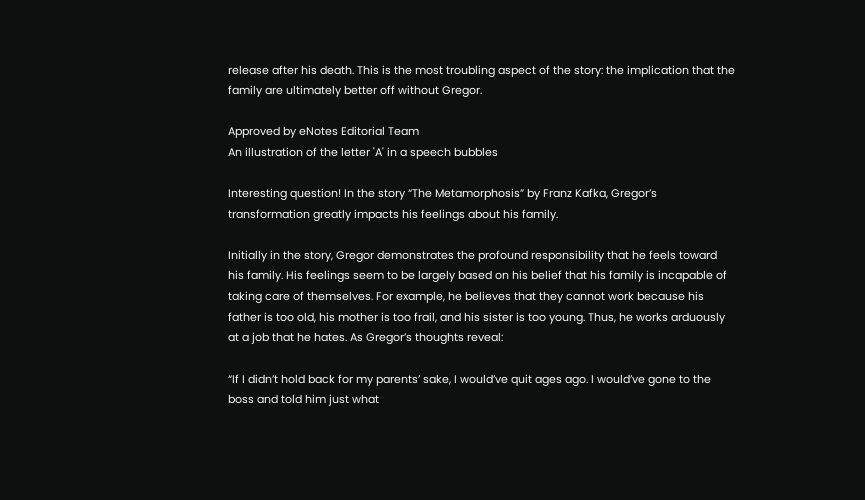release after his death. This is the most troubling aspect of the story: the implication that the family are ultimately better off without Gregor.

Approved by eNotes Editorial Team
An illustration of the letter 'A' in a speech bubbles

Interesting question! In the story “The Metamorphosis” by Franz Kafka, Gregor’s transformation greatly impacts his feelings about his family.

Initially in the story, Gregor demonstrates the profound responsibility that he feels toward his family. His feelings seem to be largely based on his belief that his family is incapable of taking care of themselves. For example, he believes that they cannot work because his father is too old, his mother is too frail, and his sister is too young. Thus, he works arduously at a job that he hates. As Gregor’s thoughts reveal:

“If I didn’t hold back for my parents’ sake, I would’ve quit ages ago. I would’ve gone to the boss and told him just what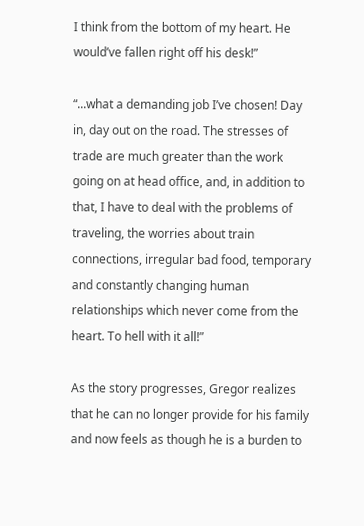I think from the bottom of my heart. He would’ve fallen right off his desk!”

“...what a demanding job I’ve chosen! Day in, day out on the road. The stresses of trade are much greater than the work going on at head office, and, in addition to that, I have to deal with the problems of traveling, the worries about train connections, irregular bad food, temporary and constantly changing human relationships which never come from the heart. To hell with it all!”

As the story progresses, Gregor realizes that he can no longer provide for his family and now feels as though he is a burden to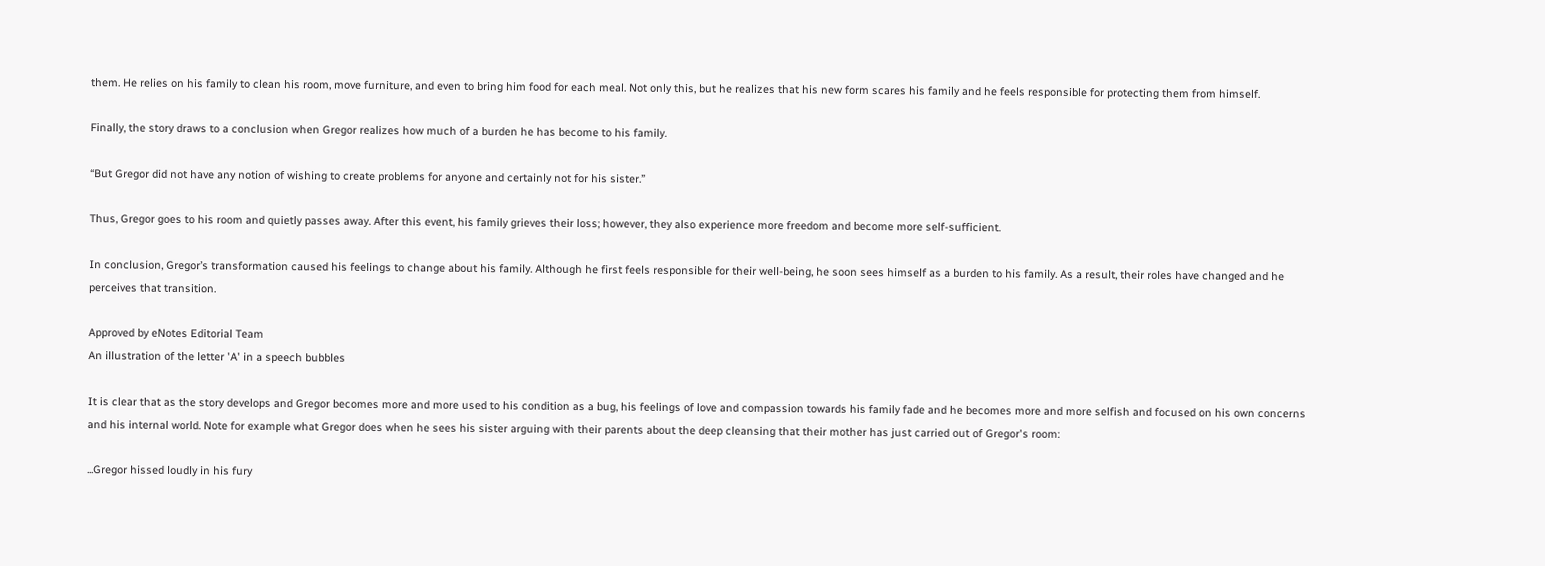them. He relies on his family to clean his room, move furniture, and even to bring him food for each meal. Not only this, but he realizes that his new form scares his family and he feels responsible for protecting them from himself.

Finally, the story draws to a conclusion when Gregor realizes how much of a burden he has become to his family.

“But Gregor did not have any notion of wishing to create problems for anyone and certainly not for his sister.”

Thus, Gregor goes to his room and quietly passes away. After this event, his family grieves their loss; however, they also experience more freedom and become more self-sufficient.

In conclusion, Gregor’s transformation caused his feelings to change about his family. Although he first feels responsible for their well-being, he soon sees himself as a burden to his family. As a result, their roles have changed and he perceives that transition.

Approved by eNotes Editorial Team
An illustration of the letter 'A' in a speech bubbles

It is clear that as the story develops and Gregor becomes more and more used to his condition as a bug, his feelings of love and compassion towards his family fade and he becomes more and more selfish and focused on his own concerns and his internal world. Note for example what Gregor does when he sees his sister arguing with their parents about the deep cleansing that their mother has just carried out of Gregor's room:

...Gregor hissed loudly in his fury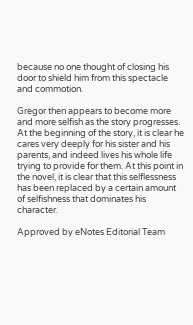because no one thought of closing his door to shield him from this spectacle and commotion.

Gregor then appears to become more and more selfish as the story progresses. At the beginning of the story, it is clear he cares very deeply for his sister and his parents, and indeed lives his whole life trying to provide for them. At this point in the novel, it is clear that this selflessness has been replaced by a certain amount of selfishness that dominates his character.

Approved by eNotes Editorial Team